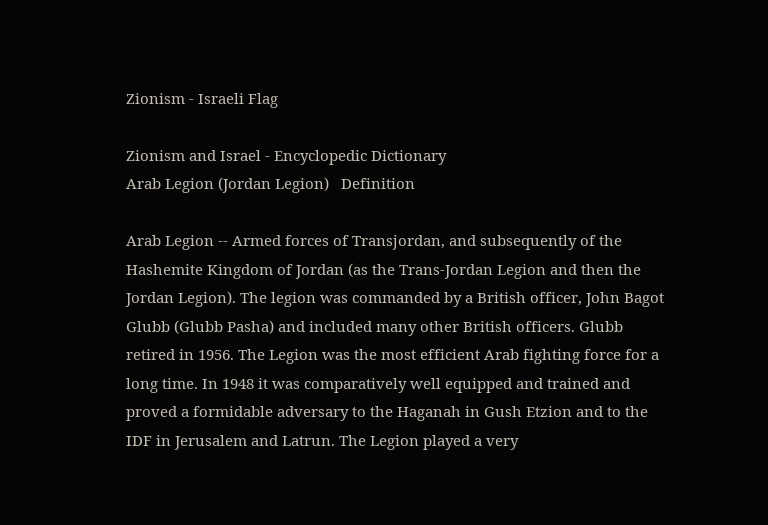Zionism - Israeli Flag

Zionism and Israel - Encyclopedic Dictionary
Arab Legion (Jordan Legion)   Definition

Arab Legion -- Armed forces of Transjordan, and subsequently of the Hashemite Kingdom of Jordan (as the Trans-Jordan Legion and then the Jordan Legion). The legion was commanded by a British officer, John Bagot Glubb (Glubb Pasha) and included many other British officers. Glubb retired in 1956. The Legion was the most efficient Arab fighting force for a long time. In 1948 it was comparatively well equipped and trained and proved a formidable adversary to the Haganah in Gush Etzion and to the IDF in Jerusalem and Latrun. The Legion played a very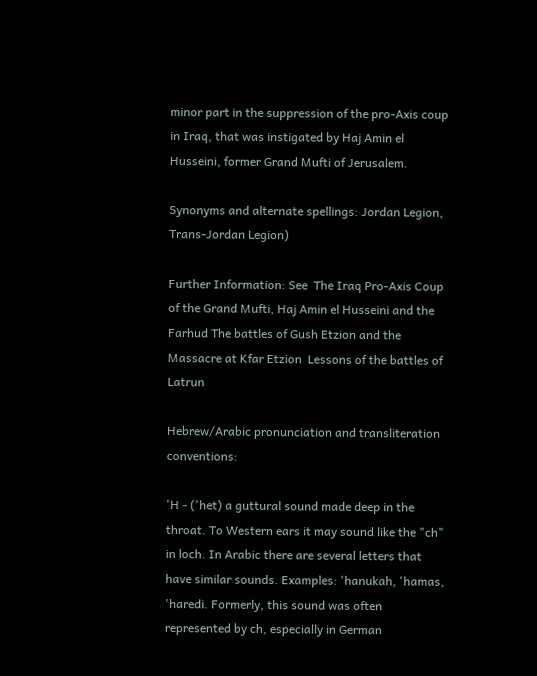minor part in the suppression of the pro-Axis coup in Iraq, that was instigated by Haj Amin el Husseini, former Grand Mufti of Jerusalem.

Synonyms and alternate spellings: Jordan Legion, Trans-Jordan Legion)

Further Information: See  The Iraq Pro-Axis Coup of the Grand Mufti, Haj Amin el Husseini and the Farhud The battles of Gush Etzion and the Massacre at Kfar Etzion  Lessons of the battles of Latrun

Hebrew/Arabic pronunciation and transliteration conventions:

'H - ('het) a guttural sound made deep in the throat. To Western ears it may sound like the "ch" in loch. In Arabic there are several letters that have similar sounds. Examples: 'hanukah, 'hamas, 'haredi. Formerly, this sound was often represented by ch, especially in German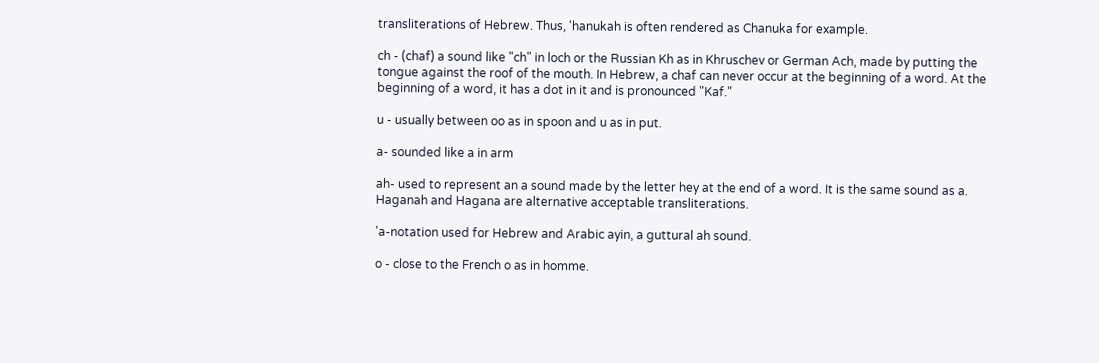transliterations of Hebrew. Thus, 'hanukah is often rendered as Chanuka for example.

ch - (chaf) a sound like "ch" in loch or the Russian Kh as in Khruschev or German Ach, made by putting the tongue against the roof of the mouth. In Hebrew, a chaf can never occur at the beginning of a word. At the beginning of a word, it has a dot in it and is pronounced "Kaf."

u - usually between oo as in spoon and u as in put.

a- sounded like a in arm

ah- used to represent an a sound made by the letter hey at the end of a word. It is the same sound as a. Haganah and Hagana are alternative acceptable transliterations.

'a-notation used for Hebrew and Arabic ayin, a guttural ah sound.

o - close to the French o as in homme.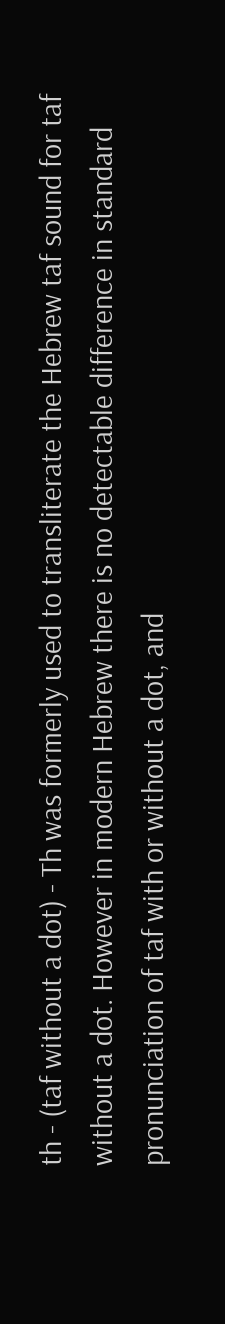th - (taf without a dot) - Th was formerly used to transliterate the Hebrew taf sound for taf without a dot. However in modern Hebrew there is no detectable difference in standard pronunciation of taf with or without a dot, and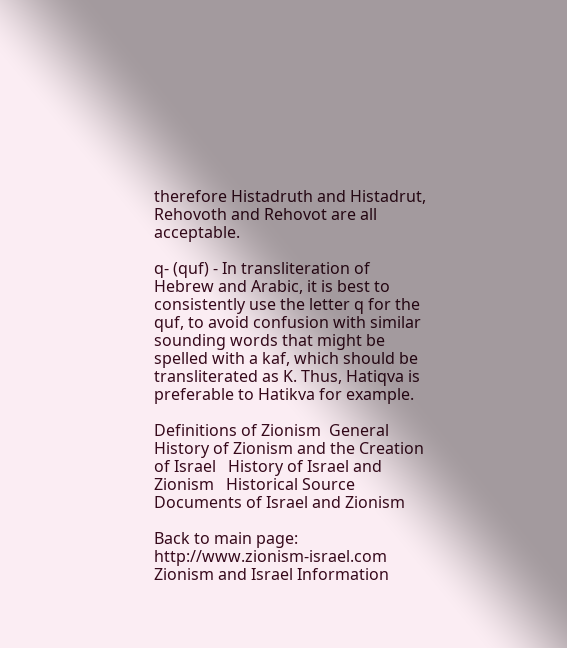therefore Histadruth and Histadrut, Rehovoth and Rehovot are all acceptable.

q- (quf) - In transliteration of Hebrew and Arabic, it is best to consistently use the letter q for the quf, to avoid confusion with similar sounding words that might be spelled with a kaf, which should be transliterated as K. Thus, Hatiqva is preferable to Hatikva for example.

Definitions of Zionism  General History of Zionism and the Creation of Israel   History of Israel and Zionism   Historical Source Documents of Israel and Zionism

Back to main page: http://www.zionism-israel.com Zionism and Israel Information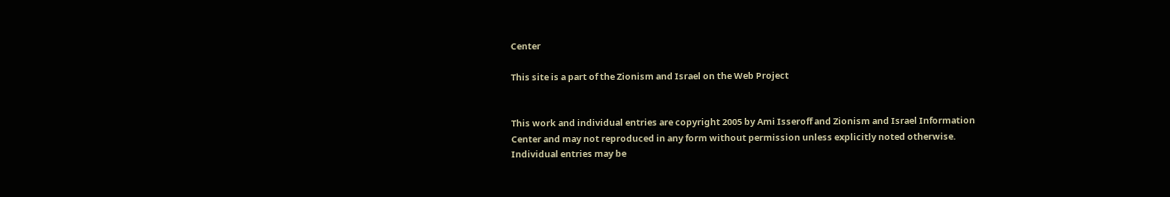Center

This site is a part of the Zionism and Israel on the Web Project


This work and individual entries are copyright 2005 by Ami Isseroff and Zionism and Israel Information Center and may not reproduced in any form without permission unless explicitly noted otherwise. Individual entries may be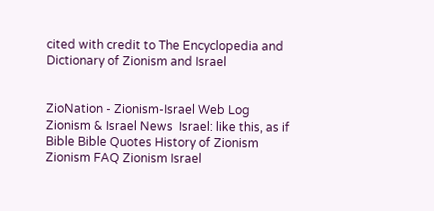cited with credit to The Encyclopedia and Dictionary of Zionism and Israel


ZioNation - Zionism-Israel Web Log    Zionism & Israel News  Israel: like this, as if Bible Bible Quotes History of Zionism Zionism FAQ Zionism Israel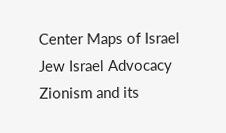Center Maps of Israel Jew Israel Advocacy  Zionism and its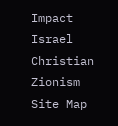Impact Israel Christian Zionism Site Map